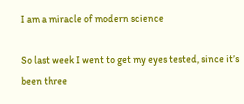I am a miracle of modern science

So last week I went to get my eyes tested, since it’s been three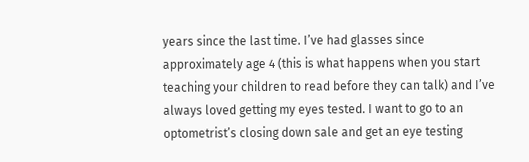years since the last time. I’ve had glasses since approximately age 4 (this is what happens when you start teaching your children to read before they can talk) and I’ve always loved getting my eyes tested. I want to go to an optometrist’s closing down sale and get an eye testing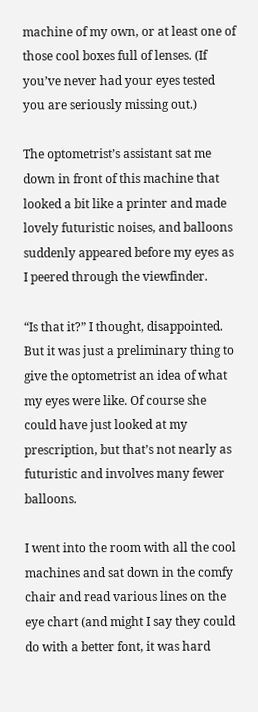machine of my own, or at least one of those cool boxes full of lenses. (If you’ve never had your eyes tested you are seriously missing out.)

The optometrist’s assistant sat me down in front of this machine that looked a bit like a printer and made lovely futuristic noises, and balloons suddenly appeared before my eyes as I peered through the viewfinder.

“Is that it?” I thought, disappointed. But it was just a preliminary thing to give the optometrist an idea of what my eyes were like. Of course she could have just looked at my prescription, but that’s not nearly as futuristic and involves many fewer balloons.

I went into the room with all the cool machines and sat down in the comfy chair and read various lines on the eye chart (and might I say they could do with a better font, it was hard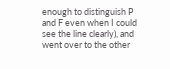enough to distinguish P and F even when I could see the line clearly), and went over to the other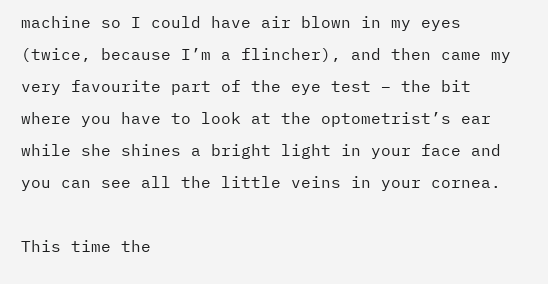machine so I could have air blown in my eyes (twice, because I’m a flincher), and then came my very favourite part of the eye test – the bit where you have to look at the optometrist’s ear while she shines a bright light in your face and you can see all the little veins in your cornea.

This time the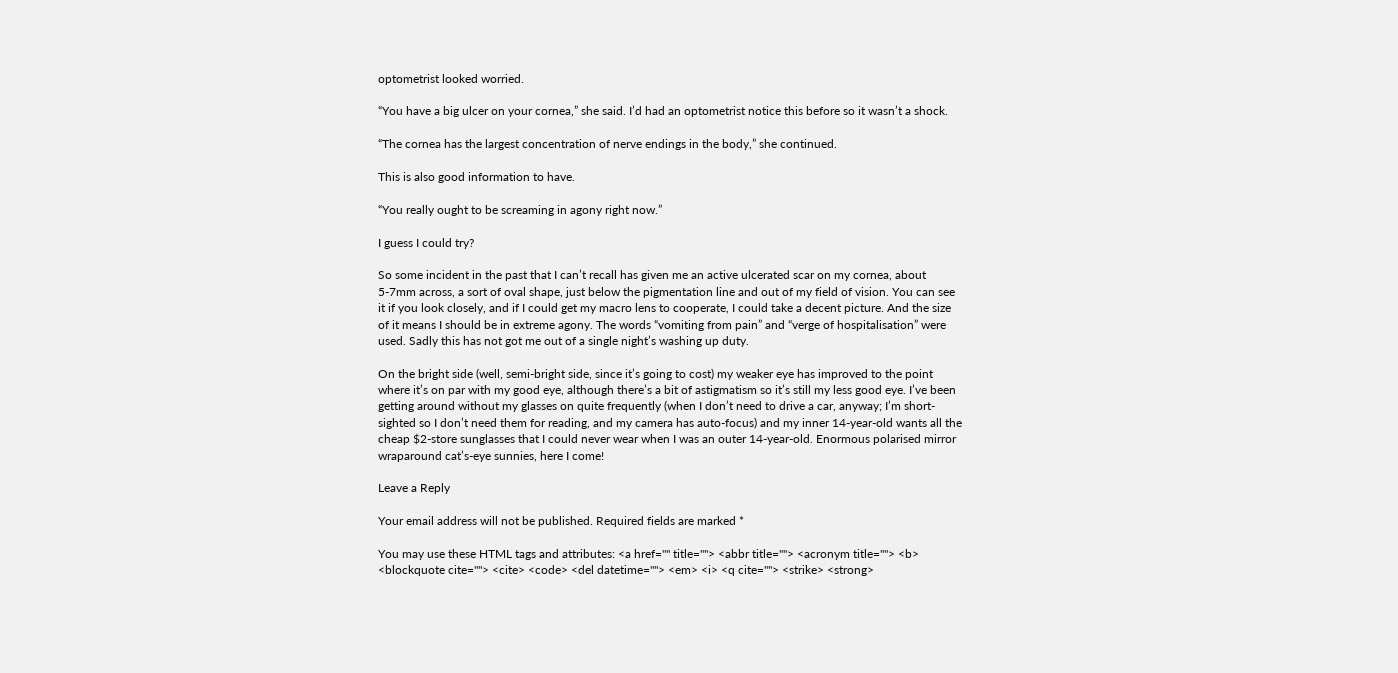optometrist looked worried.

“You have a big ulcer on your cornea,” she said. I’d had an optometrist notice this before so it wasn’t a shock.

“The cornea has the largest concentration of nerve endings in the body,” she continued.

This is also good information to have.

“You really ought to be screaming in agony right now.”

I guess I could try?

So some incident in the past that I can’t recall has given me an active ulcerated scar on my cornea, about 5-7mm across, a sort of oval shape, just below the pigmentation line and out of my field of vision. You can see it if you look closely, and if I could get my macro lens to cooperate, I could take a decent picture. And the size of it means I should be in extreme agony. The words “vomiting from pain” and “verge of hospitalisation” were used. Sadly this has not got me out of a single night’s washing up duty.

On the bright side (well, semi-bright side, since it’s going to cost) my weaker eye has improved to the point where it’s on par with my good eye, although there’s a bit of astigmatism so it’s still my less good eye. I’ve been getting around without my glasses on quite frequently (when I don’t need to drive a car, anyway; I’m short-sighted so I don’t need them for reading, and my camera has auto-focus) and my inner 14-year-old wants all the cheap $2-store sunglasses that I could never wear when I was an outer 14-year-old. Enormous polarised mirror wraparound cat’s-eye sunnies, here I come!

Leave a Reply

Your email address will not be published. Required fields are marked *

You may use these HTML tags and attributes: <a href="" title=""> <abbr title=""> <acronym title=""> <b> <blockquote cite=""> <cite> <code> <del datetime=""> <em> <i> <q cite=""> <strike> <strong>